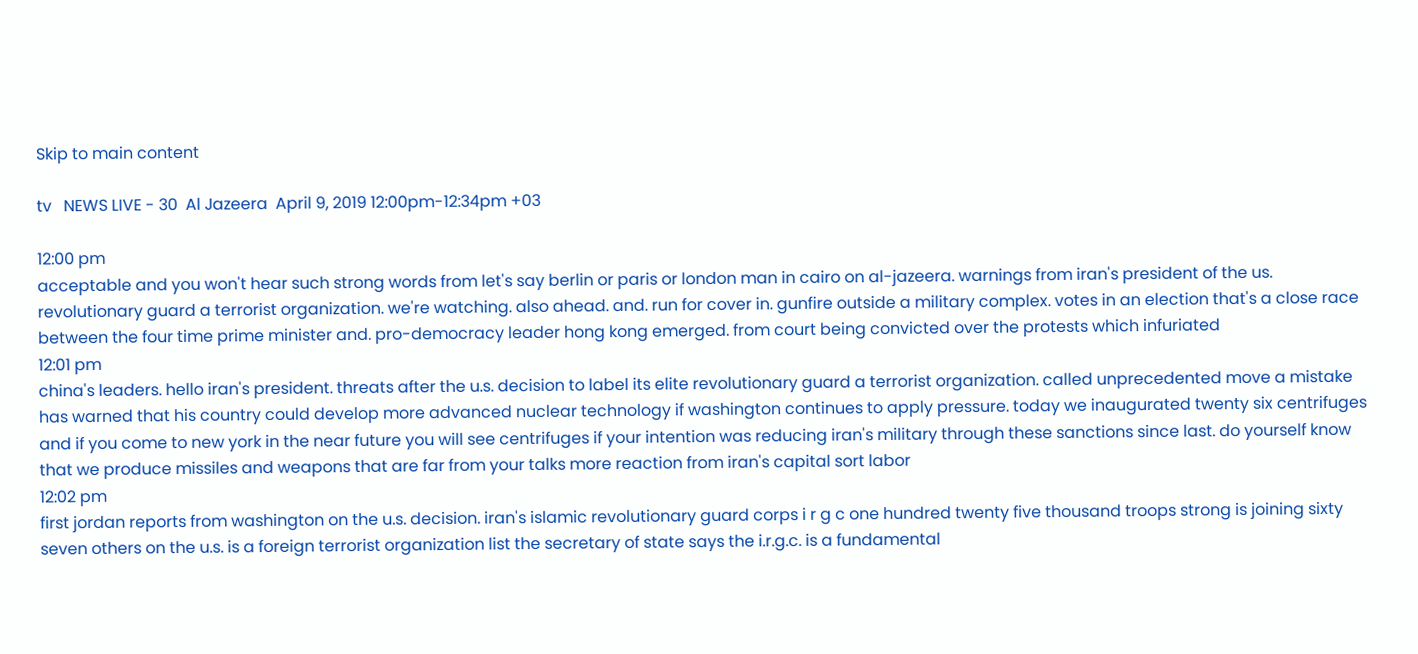Skip to main content

tv   NEWS LIVE - 30  Al Jazeera  April 9, 2019 12:00pm-12:34pm +03

12:00 pm
acceptable and you won't hear such strong words from let's say berlin or paris or london man in cairo on al-jazeera. warnings from iran's president of the us. revolutionary guard a terrorist organization. we're watching. also ahead. and. run for cover in. gunfire outside a military complex. votes in an election that's a close race between the four time prime minister and. pro-democracy leader hong kong emerged. from court being convicted over the protests which infuriated
12:01 pm
china's leaders. hello iran's president. threats after the u.s. decision to label its elite revolutionary guard a terrorist organization. called unprecedented move a mistake has warned that his country could develop more advanced nuclear technology if washington continues to apply pressure. today we inaugurated twenty six centrifuges and if you come to new york in the near future you will see centrifuges if your intention was reducing iran's military through these sanctions since last. do yourself know that we produce missiles and weapons that are far from your talks more reaction from iran's capital sort labor
12:02 pm
first jordan reports from washington on the u.s. decision. iran's islamic revolutionary guard corps i r g c one hundred twenty five thousand troops strong is joining sixty seven others on the u.s. is a foreign terrorist organization list the secretary of state says the i.r.g.c. is a fundamental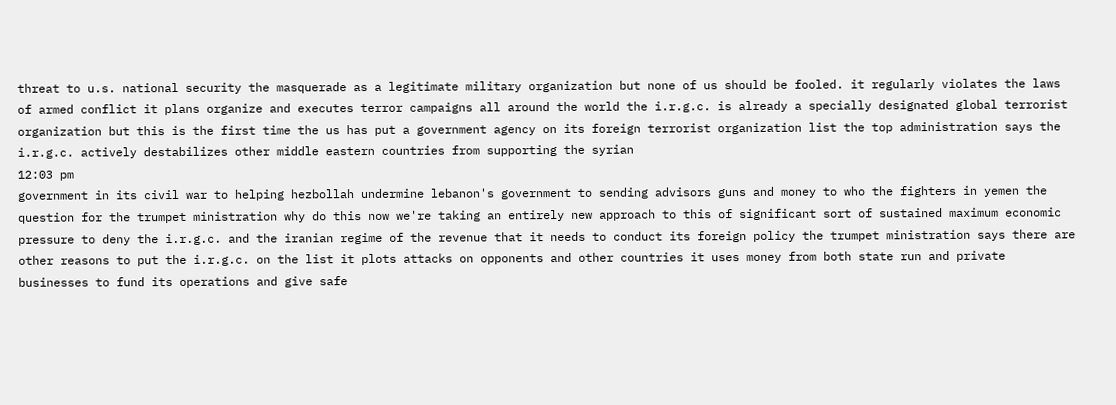threat to u.s. national security the masquerade as a legitimate military organization but none of us should be fooled. it regularly violates the laws of armed conflict it plans organize and executes terror campaigns all around the world the i.r.g.c. is already a specially designated global terrorist organization but this is the first time the us has put a government agency on its foreign terrorist organization list the top administration says the i.r.g.c. actively destabilizes other middle eastern countries from supporting the syrian
12:03 pm
government in its civil war to helping hezbollah undermine lebanon's government to sending advisors guns and money to who the fighters in yemen the question for the trumpet ministration why do this now we're taking an entirely new approach to this of significant sort of sustained maximum economic pressure to deny the i.r.g.c. and the iranian regime of the revenue that it needs to conduct its foreign policy the trumpet ministration says there are other reasons to put the i.r.g.c. on the list it plots attacks on opponents and other countries it uses money from both state run and private businesses to fund its operations and give safe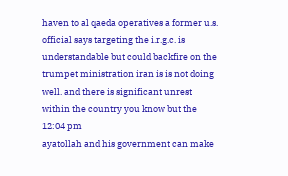haven to al qaeda operatives a former u.s. official says targeting the i.r.g.c. is understandable but could backfire on the trumpet ministration iran is is not doing well. and there is significant unrest within the country you know but the
12:04 pm
ayatollah and his government can make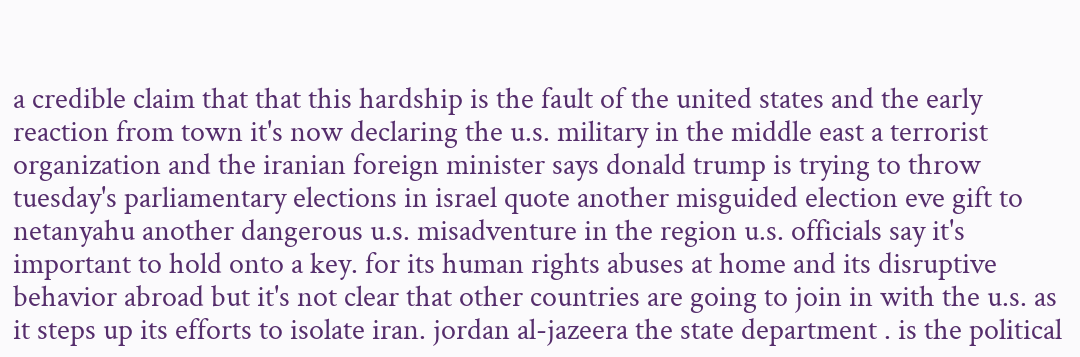a credible claim that that this hardship is the fault of the united states and the early reaction from town it's now declaring the u.s. military in the middle east a terrorist organization and the iranian foreign minister says donald trump is trying to throw tuesday's parliamentary elections in israel quote another misguided election eve gift to netanyahu another dangerous u.s. misadventure in the region u.s. officials say it's important to hold onto a key. for its human rights abuses at home and its disruptive behavior abroad but it's not clear that other countries are going to join in with the u.s. as it steps up its efforts to isolate iran. jordan al-jazeera the state department . is the political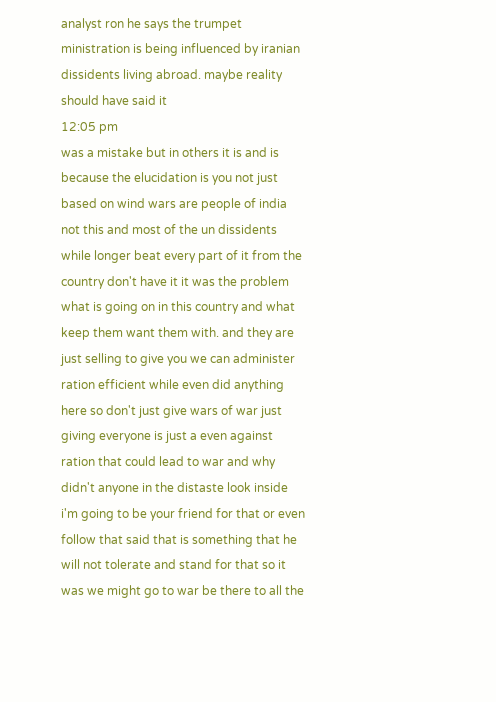analyst ron he says the trumpet ministration is being influenced by iranian dissidents living abroad. maybe reality should have said it
12:05 pm
was a mistake but in others it is and is because the elucidation is you not just based on wind wars are people of india not this and most of the un dissidents while longer beat every part of it from the country don't have it it was the problem what is going on in this country and what keep them want them with. and they are just selling to give you we can administer ration efficient while even did anything here so don't just give wars of war just giving everyone is just a even against ration that could lead to war and why didn't anyone in the distaste look inside i'm going to be your friend for that or even follow that said that is something that he will not tolerate and stand for that so it was we might go to war be there to all the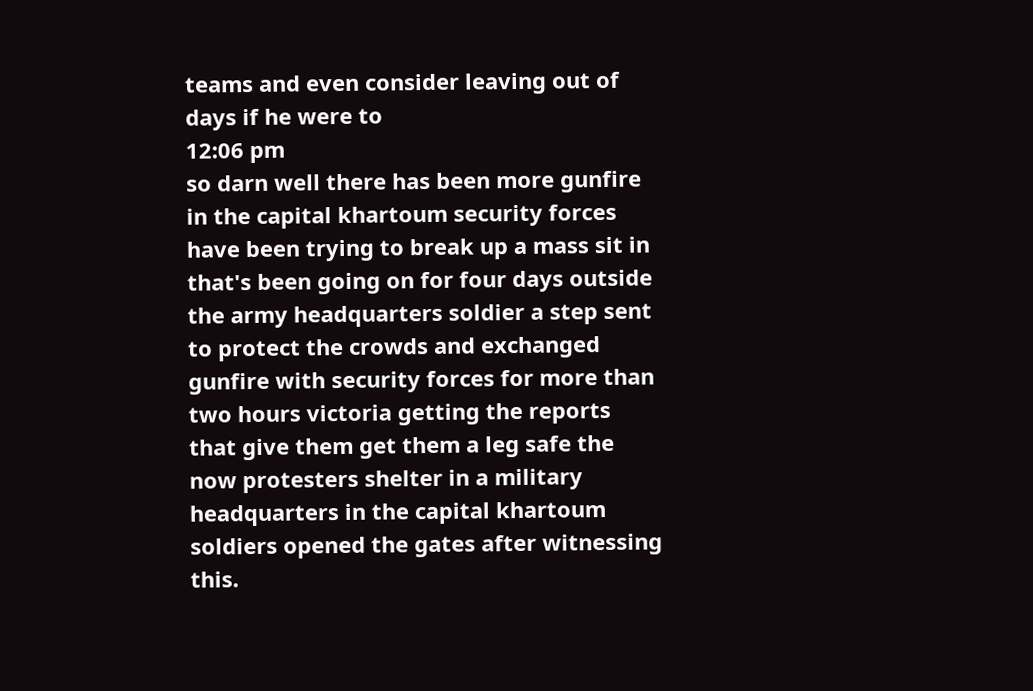teams and even consider leaving out of days if he were to
12:06 pm
so darn well there has been more gunfire in the capital khartoum security forces have been trying to break up a mass sit in that's been going on for four days outside the army headquarters soldier a step sent to protect the crowds and exchanged gunfire with security forces for more than two hours victoria getting the reports that give them get them a leg safe the now protesters shelter in a military headquarters in the capital khartoum soldiers opened the gates after witnessing this.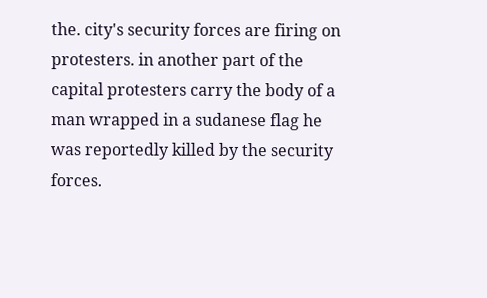the. city's security forces are firing on protesters. in another part of the capital protesters carry the body of a man wrapped in a sudanese flag he was reportedly killed by the security forces.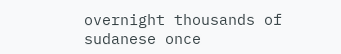overnight thousands of sudanese once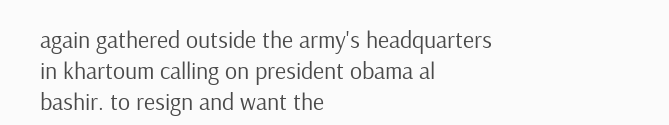again gathered outside the army's headquarters in khartoum calling on president obama al bashir. to resign and want the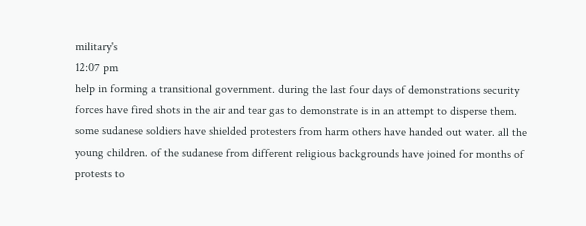military's
12:07 pm
help in forming a transitional government. during the last four days of demonstrations security forces have fired shots in the air and tear gas to demonstrate is in an attempt to disperse them. some sudanese soldiers have shielded protesters from harm others have handed out water. all the young children. of the sudanese from different religious backgrounds have joined for months of protests to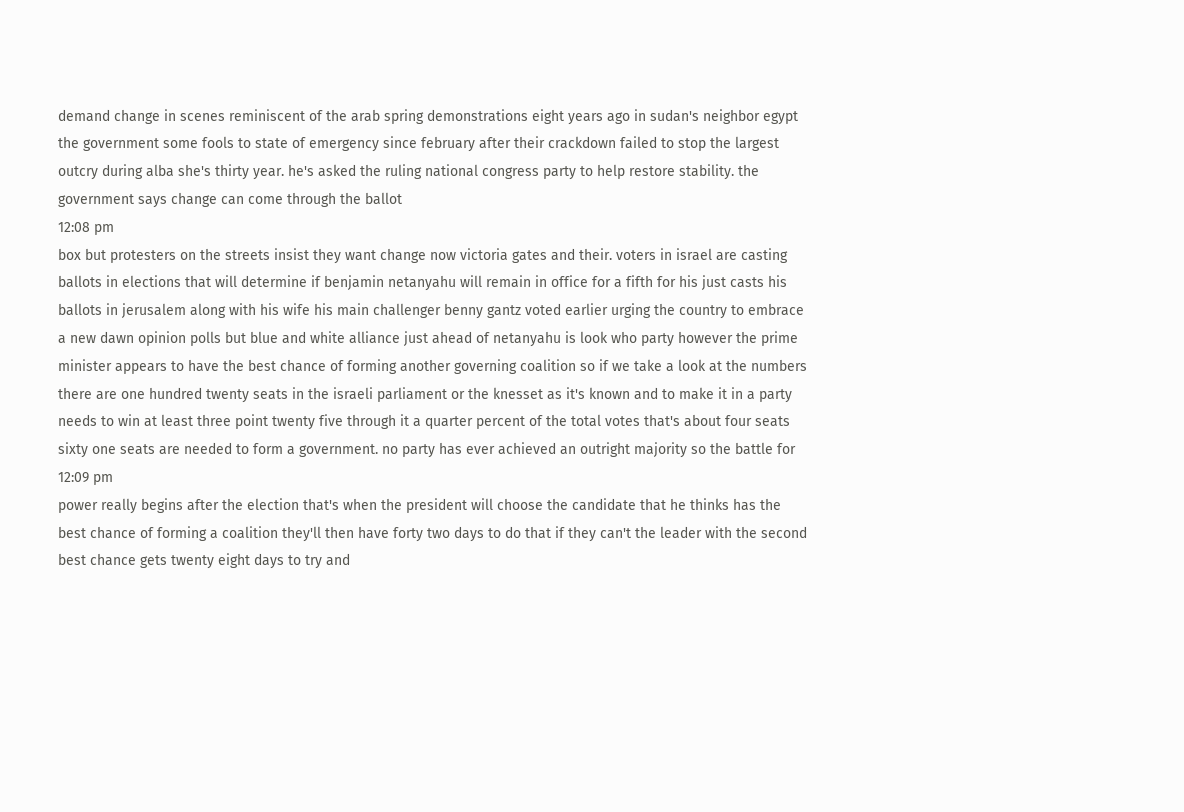demand change in scenes reminiscent of the arab spring demonstrations eight years ago in sudan's neighbor egypt the government some fools to state of emergency since february after their crackdown failed to stop the largest outcry during alba she's thirty year. he's asked the ruling national congress party to help restore stability. the government says change can come through the ballot
12:08 pm
box but protesters on the streets insist they want change now victoria gates and their. voters in israel are casting ballots in elections that will determine if benjamin netanyahu will remain in office for a fifth for his just casts his ballots in jerusalem along with his wife his main challenger benny gantz voted earlier urging the country to embrace a new dawn opinion polls but blue and white alliance just ahead of netanyahu is look who party however the prime minister appears to have the best chance of forming another governing coalition so if we take a look at the numbers there are one hundred twenty seats in the israeli parliament or the knesset as it's known and to make it in a party needs to win at least three point twenty five through it a quarter percent of the total votes that's about four seats sixty one seats are needed to form a government. no party has ever achieved an outright majority so the battle for
12:09 pm
power really begins after the election that's when the president will choose the candidate that he thinks has the best chance of forming a coalition they'll then have forty two days to do that if they can't the leader with the second best chance gets twenty eight days to try and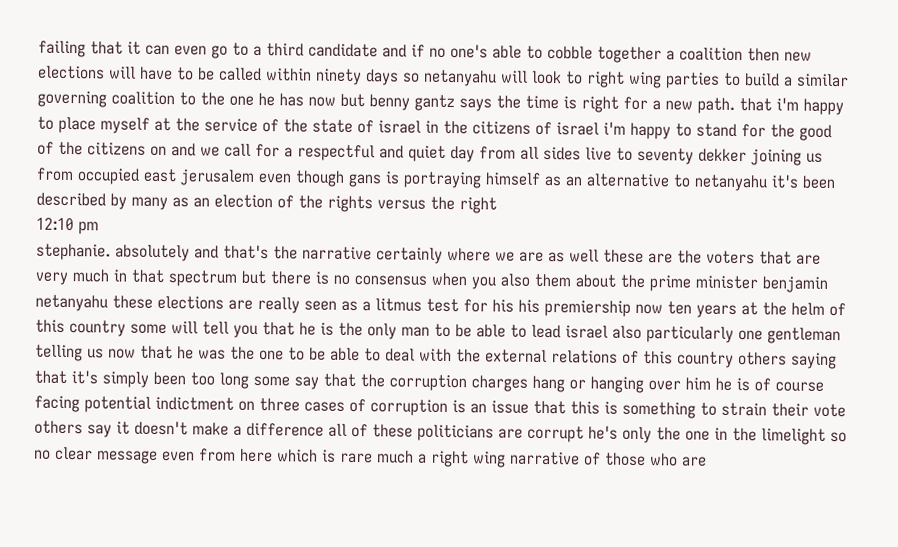failing that it can even go to a third candidate and if no one's able to cobble together a coalition then new elections will have to be called within ninety days so netanyahu will look to right wing parties to build a similar governing coalition to the one he has now but benny gantz says the time is right for a new path. that i'm happy to place myself at the service of the state of israel in the citizens of israel i'm happy to stand for the good of the citizens on and we call for a respectful and quiet day from all sides live to seventy dekker joining us from occupied east jerusalem even though gans is portraying himself as an alternative to netanyahu it's been described by many as an election of the rights versus the right
12:10 pm
stephanie. absolutely and that's the narrative certainly where we are as well these are the voters that are very much in that spectrum but there is no consensus when you also them about the prime minister benjamin netanyahu these elections are really seen as a litmus test for his his premiership now ten years at the helm of this country some will tell you that he is the only man to be able to lead israel also particularly one gentleman telling us now that he was the one to be able to deal with the external relations of this country others saying that it's simply been too long some say that the corruption charges hang or hanging over him he is of course facing potential indictment on three cases of corruption is an issue that this is something to strain their vote others say it doesn't make a difference all of these politicians are corrupt he's only the one in the limelight so no clear message even from here which is rare much a right wing narrative of those who are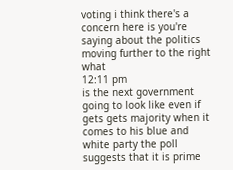voting i think there's a concern here is you're saying about the politics moving further to the right what
12:11 pm
is the next government going to look like even if gets gets majority when it comes to his blue and white party the poll suggests that it is prime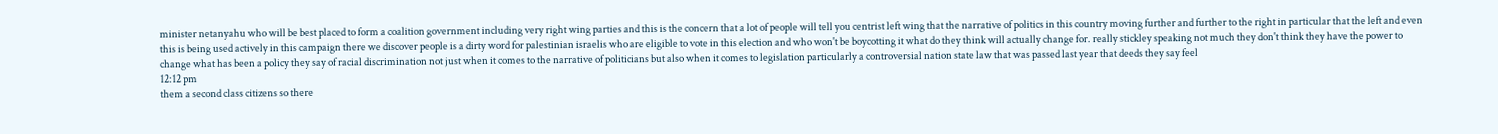minister netanyahu who will be best placed to form a coalition government including very right wing parties and this is the concern that a lot of people will tell you centrist left wing that the narrative of politics in this country moving further and further to the right in particular that the left and even this is being used actively in this campaign there we discover people is a dirty word for palestinian israelis who are eligible to vote in this election and who won't be boycotting it what do they think will actually change for. really stickley speaking not much they don't think they have the power to change what has been a policy they say of racial discrimination not just when it comes to the narrative of politicians but also when it comes to legislation particularly a controversial nation state law that was passed last year that deeds they say feel
12:12 pm
them a second class citizens so there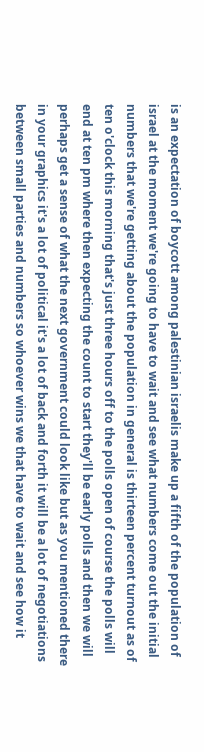is an expectation of boycott among palestinian israelis make up a fifth of the population of israel at the moment we're going to have to wait and see what numbers come out the initial numbers that we're getting about the population in general is thirteen percent turnout as of ten o'clock this morning that's just three hours off to the polls open of course the polls will end at ten pm where then expecting the count to start they'll be early polls and then we will perhaps get a sense of what the next government could look like but as you mentioned there in your graphics it's a lot of political it's a lot of back and forth it will be a lot of negotiations between small parties and numbers so whoever wins we that have to wait and see how it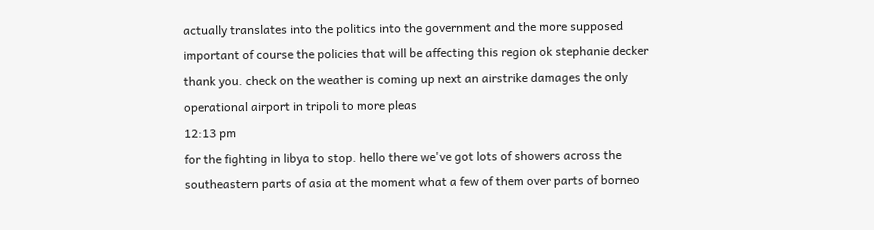actually translates into the politics into the government and the more supposed important of course the policies that will be affecting this region ok stephanie decker thank you. check on the weather is coming up next an airstrike damages the only operational airport in tripoli to more pleas
12:13 pm
for the fighting in libya to stop. hello there we've got lots of showers across the southeastern parts of asia at the moment what a few of them over parts of borneo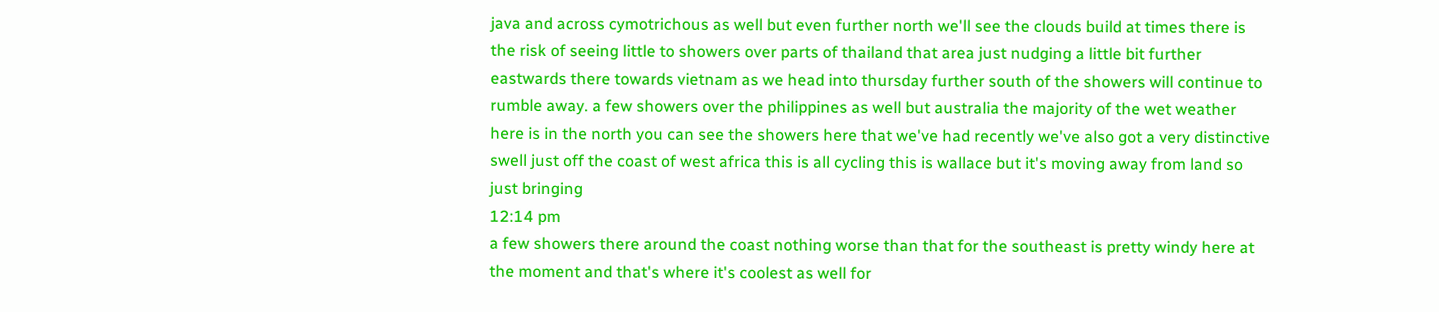java and across cymotrichous as well but even further north we'll see the clouds build at times there is the risk of seeing little to showers over parts of thailand that area just nudging a little bit further eastwards there towards vietnam as we head into thursday further south of the showers will continue to rumble away. a few showers over the philippines as well but australia the majority of the wet weather here is in the north you can see the showers here that we've had recently we've also got a very distinctive swell just off the coast of west africa this is all cycling this is wallace but it's moving away from land so just bringing
12:14 pm
a few showers there around the coast nothing worse than that for the southeast is pretty windy here at the moment and that's where it's coolest as well for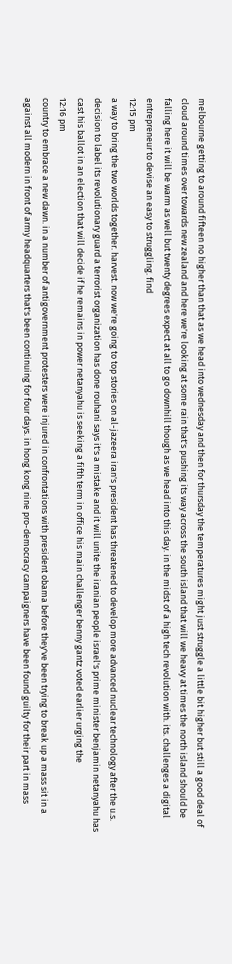melbourne getting to around fifteen no higher than that as we head into wednesday and then for thursday the temperatures might just struggle a little bit higher but still a good deal of cloud around times over towards new zealand and here we're looking at some rain that's pushing its way across the south island that will we heavy at times the north island should be falling here it will be warm as well but twenty degrees expect at all to go downhill though as we head into this day. in the midst of a high tech revolution with. its. challenges a digital entrepreneur to devise an easy to struggling. find
12:15 pm
a way to bring the two worlds together. harvest. now we're going to top stories on al-jazeera iran's president has threatened to develop more advanced nuclear technology after the u.s. decision to label its revolutionary guard a terrorist organization has done rouhani says it's a mistake and it will unite the iranian people israel's prime minister benjamin netanyahu has cast his ballot in an election that will decide if he remains in power netanyahu is seeking a fifth term in office his main challenger benny gantz voted earlier urging the
12:16 pm
country to embrace a new dawn. in a number of antigovernment protesters were injured in confrontations with president obama before they've been trying to break up a mass sit in a against all modern in front of army headquarters that's been continuing for four days. in hong kong nine pro-democracy campaigners have been found guilty for their part in mass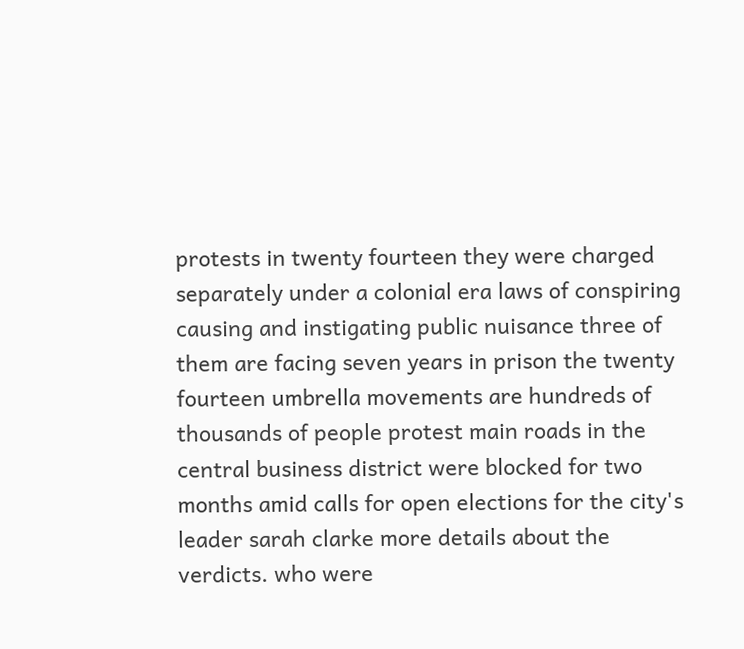protests in twenty fourteen they were charged separately under a colonial era laws of conspiring causing and instigating public nuisance three of them are facing seven years in prison the twenty fourteen umbrella movements are hundreds of thousands of people protest main roads in the central business district were blocked for two months amid calls for open elections for the city's leader sarah clarke more details about the verdicts. who were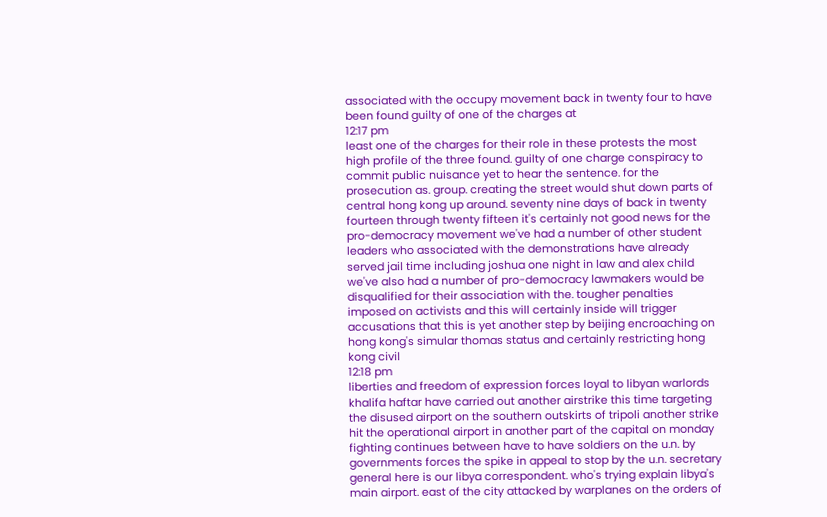associated with the occupy movement back in twenty four to have been found guilty of one of the charges at
12:17 pm
least one of the charges for their role in these protests the most high profile of the three found. guilty of one charge conspiracy to commit public nuisance yet to hear the sentence. for the prosecution as. group. creating the street would shut down parts of central hong kong up around. seventy nine days of back in twenty fourteen through twenty fifteen it's certainly not good news for the pro-democracy movement we've had a number of other student leaders who associated with the demonstrations have already served jail time including joshua one night in law and alex child we've also had a number of pro-democracy lawmakers would be disqualified for their association with the. tougher penalties imposed on activists and this will certainly inside will trigger accusations that this is yet another step by beijing encroaching on hong kong's simular thomas status and certainly restricting hong kong civil
12:18 pm
liberties and freedom of expression forces loyal to libyan warlords khalifa haftar have carried out another airstrike this time targeting the disused airport on the southern outskirts of tripoli another strike hit the operational airport in another part of the capital on monday fighting continues between have to have soldiers on the u.n. by governments forces the spike in appeal to stop by the u.n. secretary general here is our libya correspondent. who's trying explain libya's main airport. east of the city attacked by warplanes on the orders of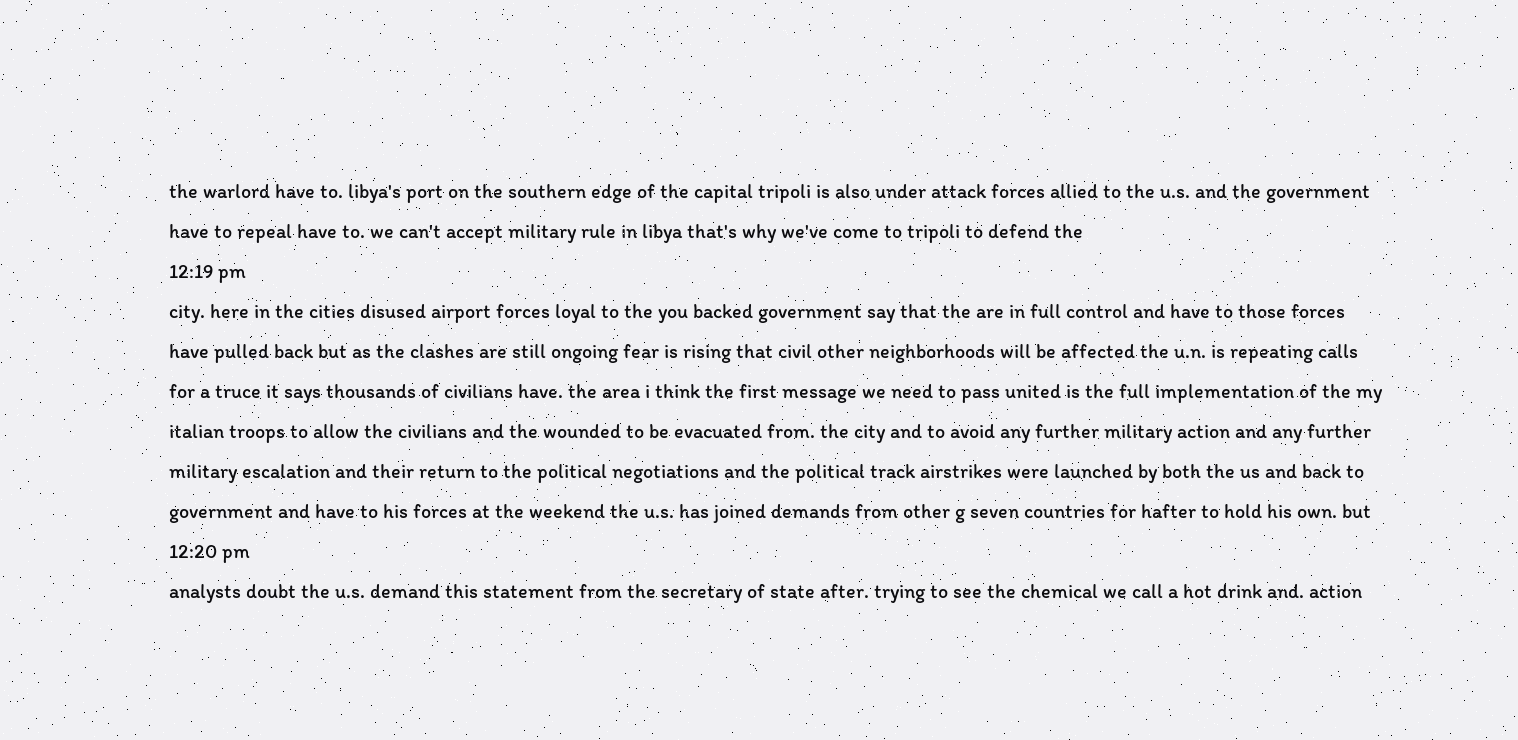the warlord have to. libya's port on the southern edge of the capital tripoli is also under attack forces allied to the u.s. and the government have to repeal have to. we can't accept military rule in libya that's why we've come to tripoli to defend the
12:19 pm
city. here in the cities disused airport forces loyal to the you backed government say that the are in full control and have to those forces have pulled back but as the clashes are still ongoing fear is rising that civil other neighborhoods will be affected the u.n. is repeating calls for a truce it says thousands of civilians have. the area i think the first message we need to pass united is the full implementation of the my italian troops to allow the civilians and the wounded to be evacuated from. the city and to avoid any further military action and any further military escalation and their return to the political negotiations and the political track airstrikes were launched by both the us and back to government and have to his forces at the weekend the u.s. has joined demands from other g seven countries for hafter to hold his own. but
12:20 pm
analysts doubt the u.s. demand this statement from the secretary of state after. trying to see the chemical we call a hot drink and. action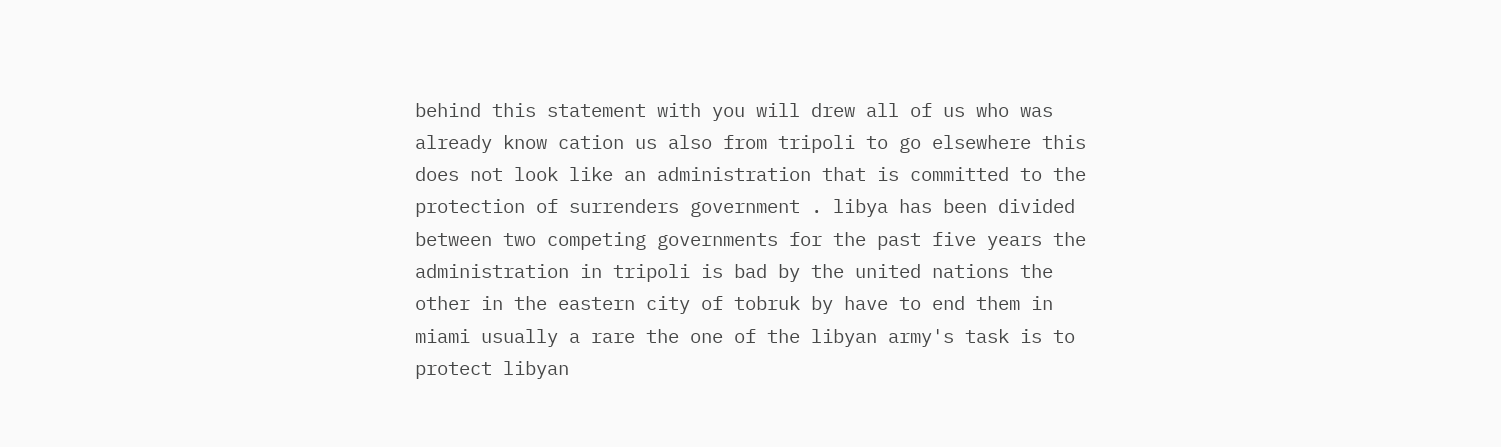behind this statement with you will drew all of us who was already know cation us also from tripoli to go elsewhere this does not look like an administration that is committed to the protection of surrenders government . libya has been divided between two competing governments for the past five years the administration in tripoli is bad by the united nations the other in the eastern city of tobruk by have to end them in miami usually a rare the one of the libyan army's task is to protect libyan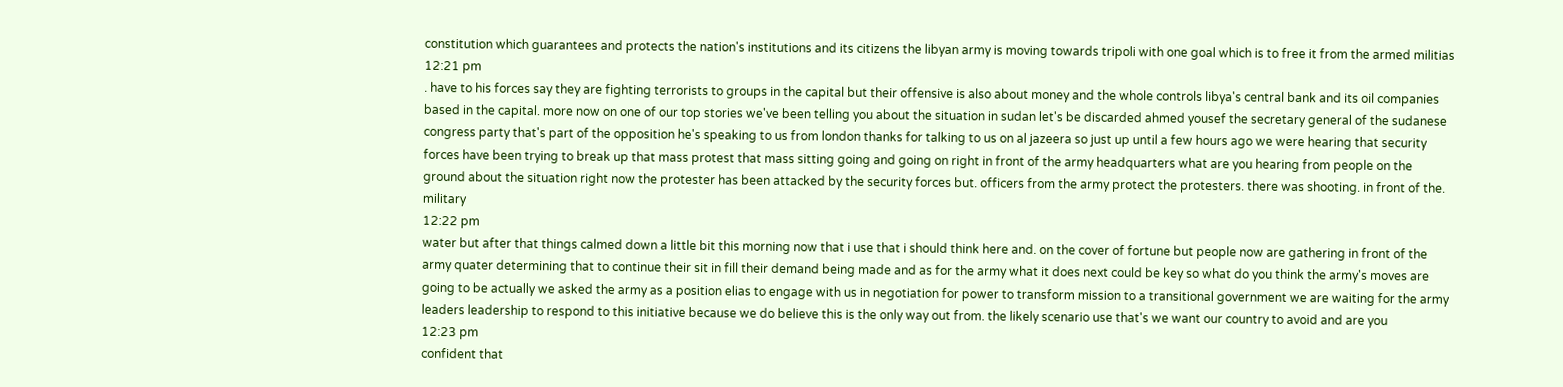constitution which guarantees and protects the nation's institutions and its citizens the libyan army is moving towards tripoli with one goal which is to free it from the armed militias
12:21 pm
. have to his forces say they are fighting terrorists to groups in the capital but their offensive is also about money and the whole controls libya's central bank and its oil companies based in the capital. more now on one of our top stories we've been telling you about the situation in sudan let's be discarded ahmed yousef the secretary general of the sudanese congress party that's part of the opposition he's speaking to us from london thanks for talking to us on al jazeera so just up until a few hours ago we were hearing that security forces have been trying to break up that mass protest that mass sitting going and going on right in front of the army headquarters what are you hearing from people on the ground about the situation right now the protester has been attacked by the security forces but. officers from the army protect the protesters. there was shooting. in front of the. military
12:22 pm
water but after that things calmed down a little bit this morning now that i use that i should think here and. on the cover of fortune but people now are gathering in front of the army quater determining that to continue their sit in fill their demand being made and as for the army what it does next could be key so what do you think the army's moves are going to be actually we asked the army as a position elias to engage with us in negotiation for power to transform mission to a transitional government we are waiting for the army leaders leadership to respond to this initiative because we do believe this is the only way out from. the likely scenario use that's we want our country to avoid and are you
12:23 pm
confident that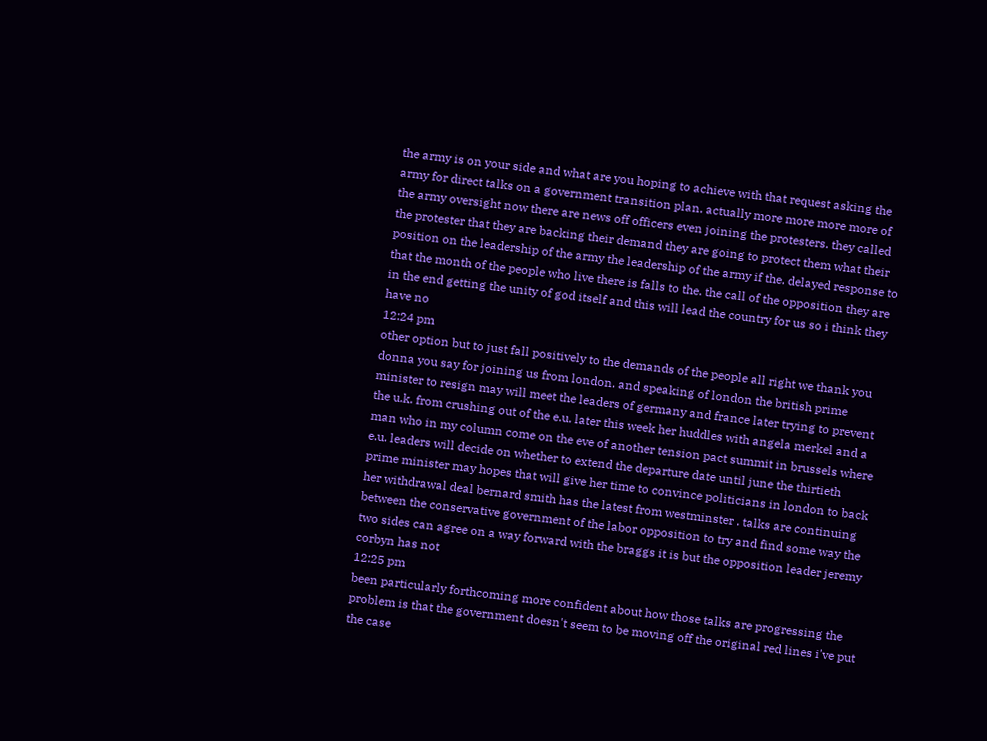the army is on your side and what are you hoping to achieve with that request asking the army for direct talks on a government transition plan. actually more more more more of the army oversight now there are news off officers even joining the protesters. they called the protester that they are backing their demand they are going to protect them what their position on the leadership of the army the leadership of the army if the. delayed response to that the month of the people who live there is falls to the. the call of the opposition they are in the end getting the unity of god itself and this will lead the country for us so i think they have no
12:24 pm
other option but to just fall positively to the demands of the people all right we thank you donna you say for joining us from london. and speaking of london the british prime minister to resign may will meet the leaders of germany and france later trying to prevent the u.k. from crushing out of the e.u. later this week her huddles with angela merkel and a man who in my column come on the eve of another tension pact summit in brussels where e.u. leaders will decide on whether to extend the departure date until june the thirtieth prime minister may hopes that will give her time to convince politicians in london to back her withdrawal deal bernard smith has the latest from westminster . talks are continuing between the conservative government of the labor opposition to try and find some way the two sides can agree on a way forward with the braggs it is but the opposition leader jeremy corbyn has not
12:25 pm
been particularly forthcoming more confident about how those talks are progressing the problem is that the government doesn't seem to be moving off the original red lines i've put the case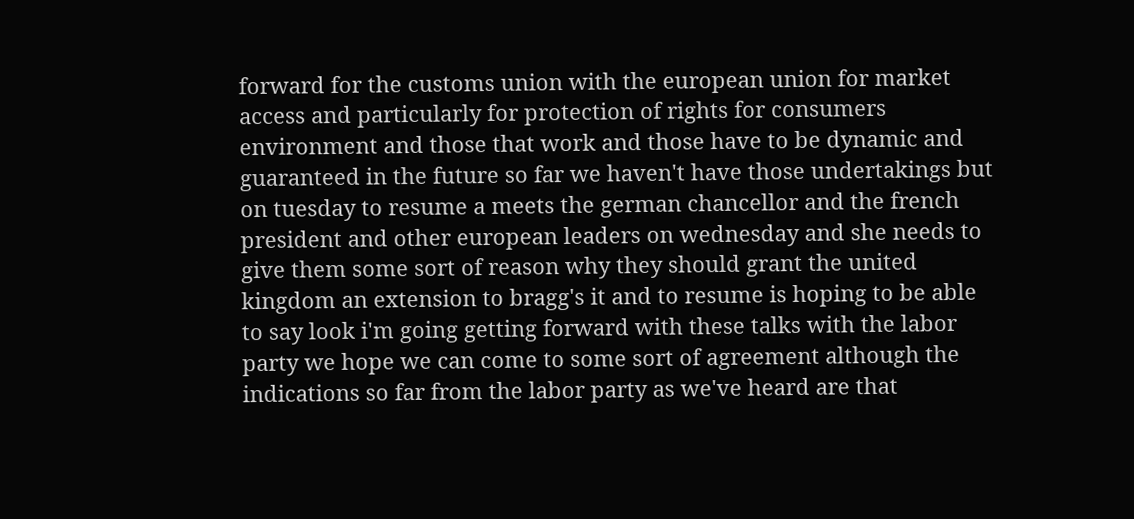forward for the customs union with the european union for market access and particularly for protection of rights for consumers environment and those that work and those have to be dynamic and guaranteed in the future so far we haven't have those undertakings but on tuesday to resume a meets the german chancellor and the french president and other european leaders on wednesday and she needs to give them some sort of reason why they should grant the united kingdom an extension to bragg's it and to resume is hoping to be able to say look i'm going getting forward with these talks with the labor party we hope we can come to some sort of agreement although the indications so far from the labor party as we've heard are that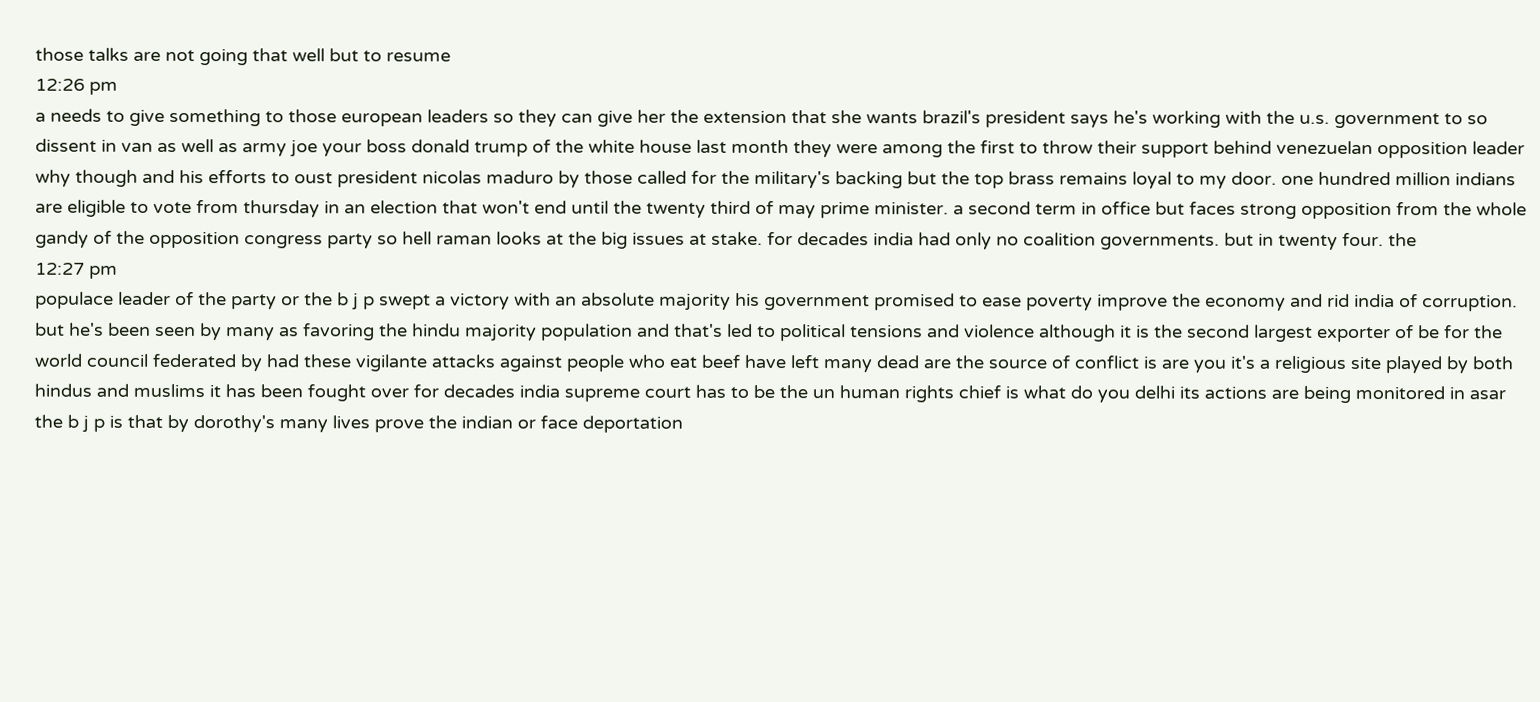those talks are not going that well but to resume
12:26 pm
a needs to give something to those european leaders so they can give her the extension that she wants brazil's president says he's working with the u.s. government to so dissent in van as well as army joe your boss donald trump of the white house last month they were among the first to throw their support behind venezuelan opposition leader why though and his efforts to oust president nicolas maduro by those called for the military's backing but the top brass remains loyal to my door. one hundred million indians are eligible to vote from thursday in an election that won't end until the twenty third of may prime minister. a second term in office but faces strong opposition from the whole gandy of the opposition congress party so hell raman looks at the big issues at stake. for decades india had only no coalition governments. but in twenty four. the
12:27 pm
populace leader of the party or the b j p swept a victory with an absolute majority his government promised to ease poverty improve the economy and rid india of corruption. but he's been seen by many as favoring the hindu majority population and that's led to political tensions and violence although it is the second largest exporter of be for the world council federated by had these vigilante attacks against people who eat beef have left many dead are the source of conflict is are you it's a religious site played by both hindus and muslims it has been fought over for decades india supreme court has to be the un human rights chief is what do you delhi its actions are being monitored in asar the b j p is that by dorothy's many lives prove the indian or face deportation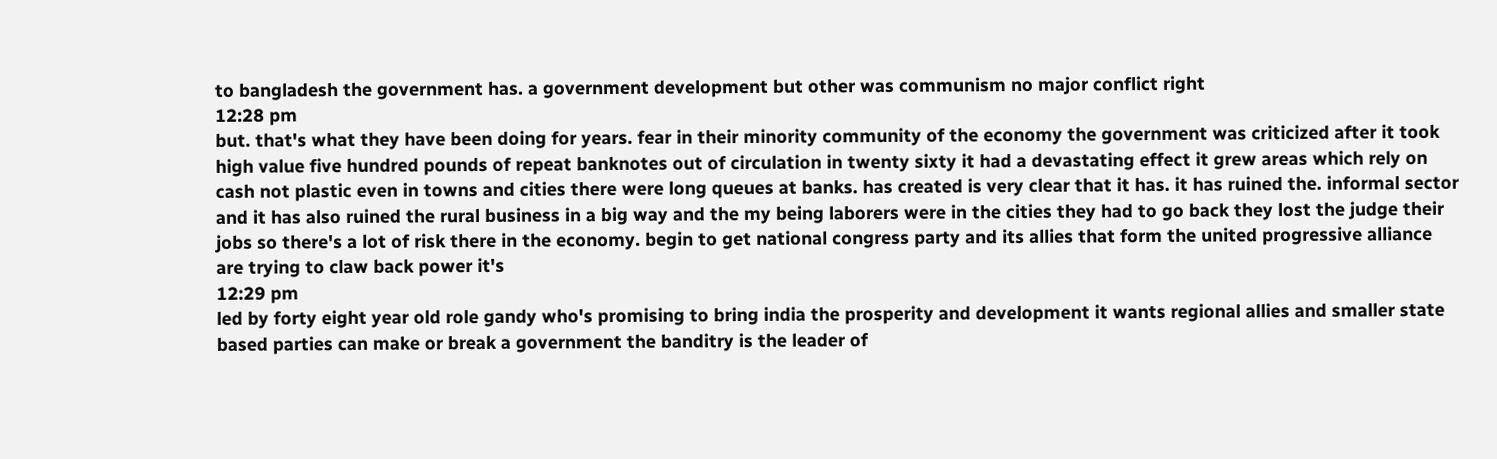to bangladesh the government has. a government development but other was communism no major conflict right
12:28 pm
but. that's what they have been doing for years. fear in their minority community of the economy the government was criticized after it took high value five hundred pounds of repeat banknotes out of circulation in twenty sixty it had a devastating effect it grew areas which rely on cash not plastic even in towns and cities there were long queues at banks. has created is very clear that it has. it has ruined the. informal sector and it has also ruined the rural business in a big way and the my being laborers were in the cities they had to go back they lost the judge their jobs so there's a lot of risk there in the economy. begin to get national congress party and its allies that form the united progressive alliance are trying to claw back power it's
12:29 pm
led by forty eight year old role gandy who's promising to bring india the prosperity and development it wants regional allies and smaller state based parties can make or break a government the banditry is the leader of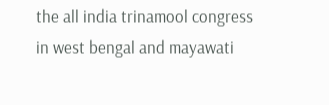the all india trinamool congress in west bengal and mayawati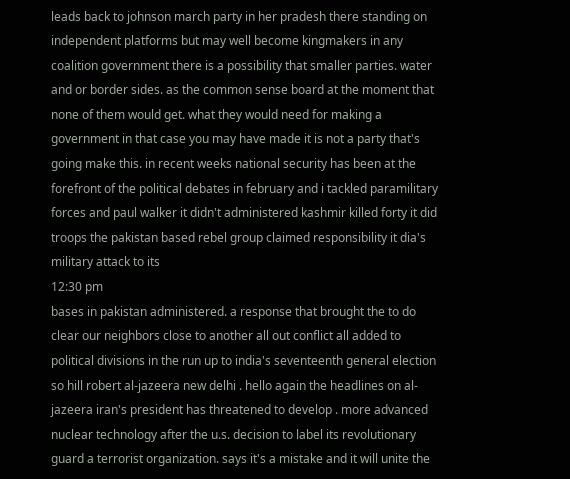leads back to johnson march party in her pradesh there standing on independent platforms but may well become kingmakers in any coalition government there is a possibility that smaller parties. water and or border sides. as the common sense board at the moment that none of them would get. what they would need for making a government in that case you may have made it is not a party that's going make this. in recent weeks national security has been at the forefront of the political debates in february and i tackled paramilitary forces and paul walker it didn't administered kashmir killed forty it did troops the pakistan based rebel group claimed responsibility it dia's military attack to its
12:30 pm
bases in pakistan administered. a response that brought the to do clear our neighbors close to another all out conflict all added to political divisions in the run up to india's seventeenth general election so hill robert al-jazeera new delhi . hello again the headlines on al-jazeera iran's president has threatened to develop . more advanced nuclear technology after the u.s. decision to label its revolutionary guard a terrorist organization. says it's a mistake and it will unite the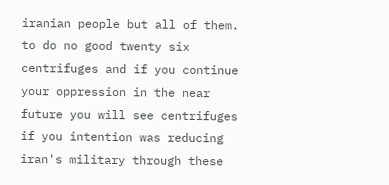iranian people but all of them. to do no good twenty six centrifuges and if you continue your oppression in the near future you will see centrifuges if you intention was reducing iran's military through these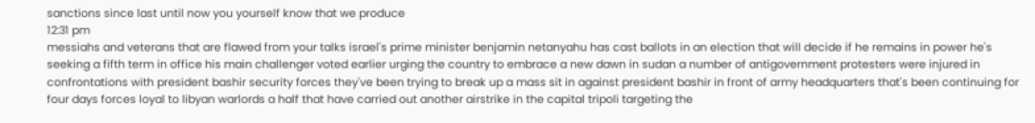sanctions since last until now you yourself know that we produce
12:31 pm
messiahs and veterans that are flawed from your talks israel's prime minister benjamin netanyahu has cast ballots in an election that will decide if he remains in power he's seeking a fifth term in office his main challenger voted earlier urging the country to embrace a new dawn in sudan a number of antigovernment protesters were injured in confrontations with president bashir security forces they've been trying to break up a mass sit in against president bashir in front of army headquarters that's been continuing for four days forces loyal to libyan warlords a half that have carried out another airstrike in the capital tripoli targeting the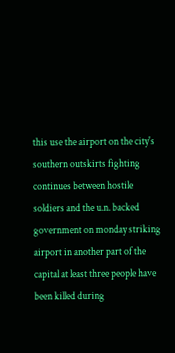this use the airport on the city's southern outskirts fighting continues between hostile soldiers and the u.n. backed government on monday striking airport in another part of the capital at least three people have been killed during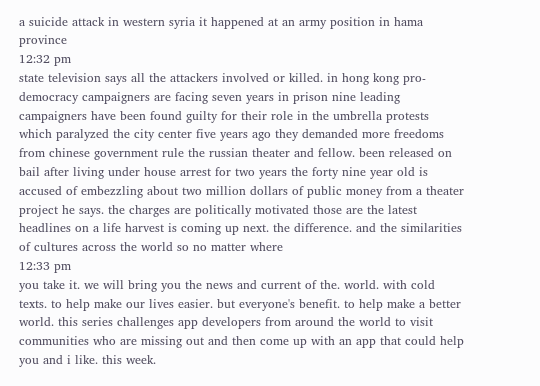a suicide attack in western syria it happened at an army position in hama province
12:32 pm
state television says all the attackers involved or killed. in hong kong pro-democracy campaigners are facing seven years in prison nine leading campaigners have been found guilty for their role in the umbrella protests which paralyzed the city center five years ago they demanded more freedoms from chinese government rule the russian theater and fellow. been released on bail after living under house arrest for two years the forty nine year old is accused of embezzling about two million dollars of public money from a theater project he says. the charges are politically motivated those are the latest headlines on a life harvest is coming up next. the difference. and the similarities of cultures across the world so no matter where
12:33 pm
you take it. we will bring you the news and current of the. world. with cold texts. to help make our lives easier. but everyone's benefit. to help make a better world. this series challenges app developers from around the world to visit communities who are missing out and then come up with an app that could help you and i like. this week.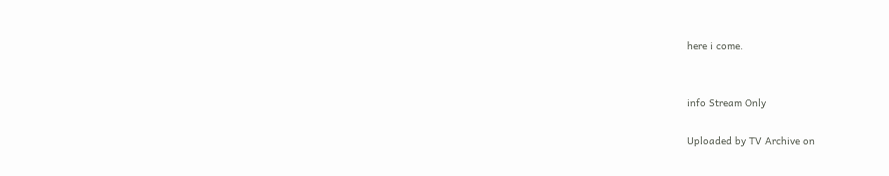here i come.


info Stream Only

Uploaded by TV Archive on